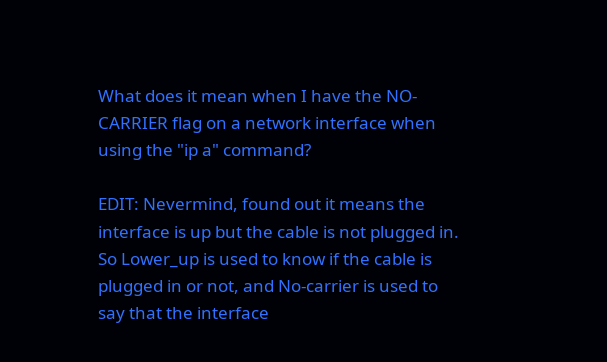What does it mean when I have the NO-CARRIER flag on a network interface when using the "ip a" command?

EDIT: Nevermind, found out it means the interface is up but the cable is not plugged in.
So Lower_up is used to know if the cable is plugged in or not, and No-carrier is used to say that the interface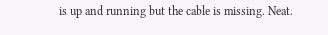is up and running but the cable is missing. Neat.